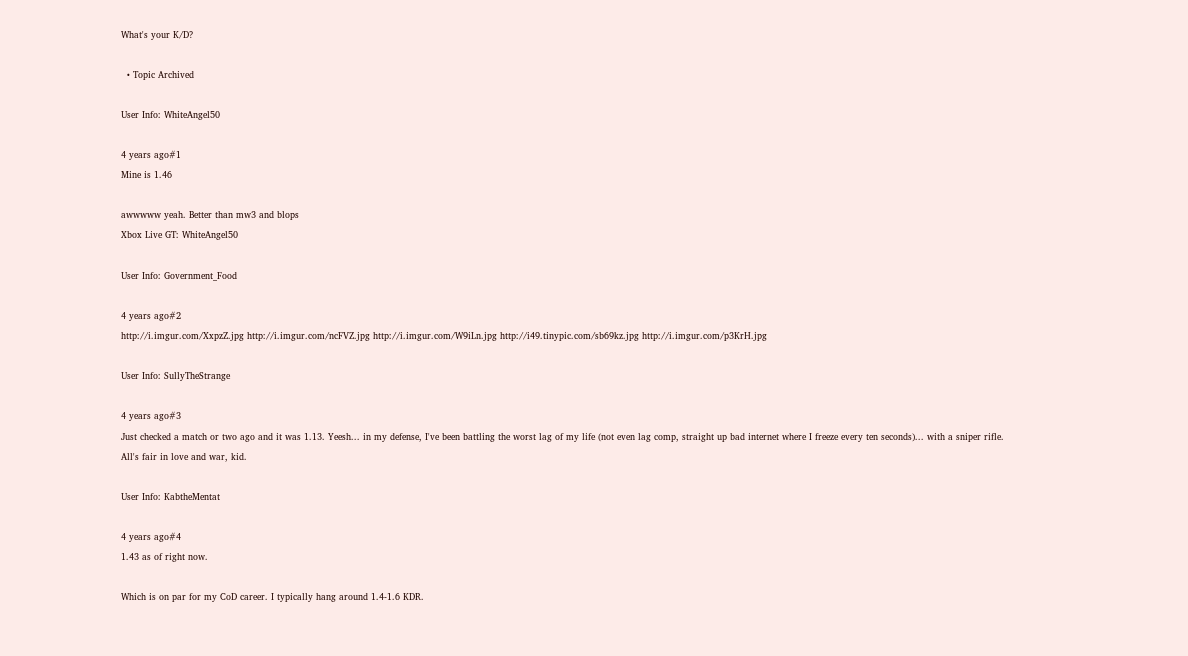What's your K/D?

  • Topic Archived

User Info: WhiteAngel50

4 years ago#1
Mine is 1.46

awwwww yeah. Better than mw3 and blops
Xbox Live GT: WhiteAngel50

User Info: Government_Food

4 years ago#2
http://i.imgur.com/XxpzZ.jpg http://i.imgur.com/ncFVZ.jpg http://i.imgur.com/W9iLn.jpg http://i49.tinypic.com/sb69kz.jpg http://i.imgur.com/p3KrH.jpg

User Info: SullyTheStrange

4 years ago#3
Just checked a match or two ago and it was 1.13. Yeesh... in my defense, I've been battling the worst lag of my life (not even lag comp, straight up bad internet where I freeze every ten seconds)... with a sniper rifle.
All's fair in love and war, kid.

User Info: KabtheMentat

4 years ago#4
1.43 as of right now.

Which is on par for my CoD career. I typically hang around 1.4-1.6 KDR.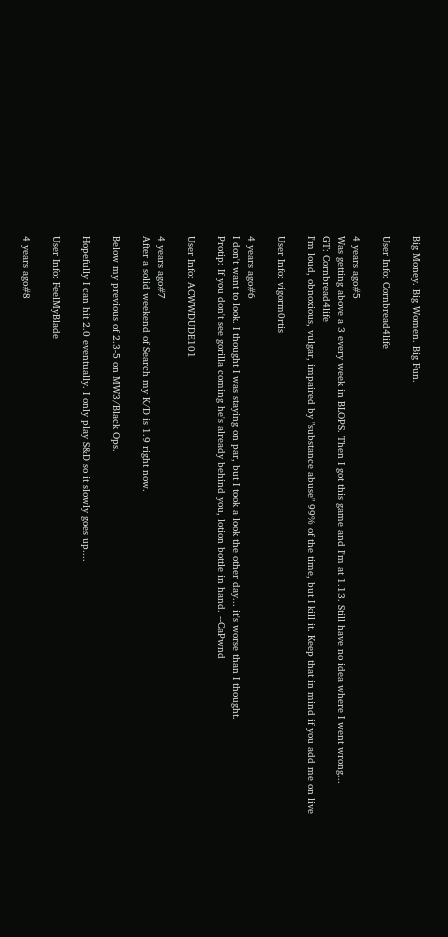Big Money. Big Women. Big Fun.

User Info: Cornbread4life

4 years ago#5
Was getting above a 3 every week in BLOPS. Then I got this game and I'm at 1.13. Still have no idea where I went wrong...
GT: Cornbread4life
I'm loud, obnoxious, vulgar, impaired by "substance abuse" 99% of the time, but I kill it. Keep that in mind if you add me on live

User Info: vigorm0rtis

4 years ago#6
I don't want to look. I thought I was staying on par, but I took a look the other day... it's worse than I thought.
Protip: If you don't see gorilla coming he's already behind you, lotion bottle in hand. --CaPwnd

User Info: ACWWDUDE101

4 years ago#7
After a solid weekend of Search my K/D is 1.9 right now.

Below my previous of 2.3-5 on MW3/Black Ops.

Hopefully I can hit 2.0 eventually. I only play S&D so it slowly goes up....

User Info: FeelMyBlade

4 years ago#8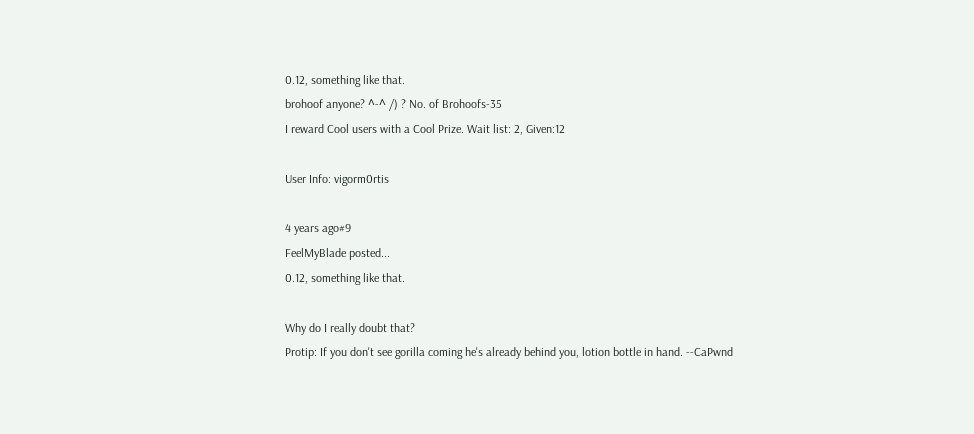0.12, something like that.
brohoof anyone? ^-^ /) ? No. of Brohoofs-35
I reward Cool users with a Cool Prize. Wait list: 2, Given:12

User Info: vigorm0rtis

4 years ago#9
FeelMyBlade posted...
0.12, something like that.

Why do I really doubt that?
Protip: If you don't see gorilla coming he's already behind you, lotion bottle in hand. --CaPwnd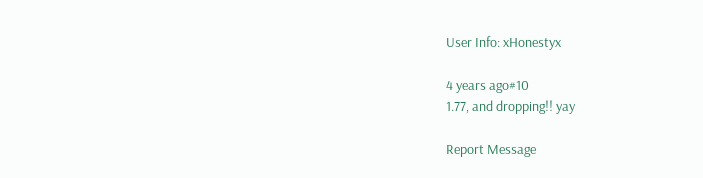User Info: xHonestyx

4 years ago#10
1.77, and dropping!! yay

Report Message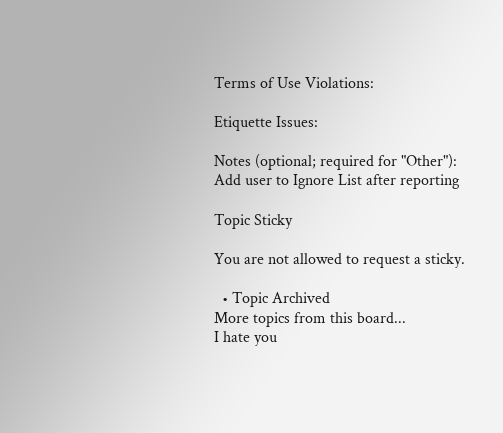Terms of Use Violations:

Etiquette Issues:

Notes (optional; required for "Other"):
Add user to Ignore List after reporting

Topic Sticky

You are not allowed to request a sticky.

  • Topic Archived
More topics from this board...
I hate you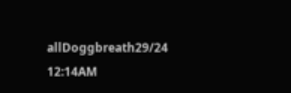allDoggbreath29/24 12:14AM